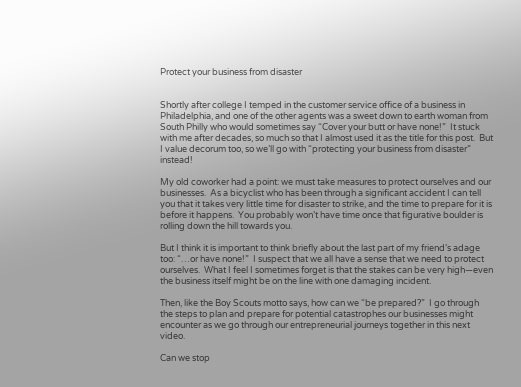Protect your business from disaster


Shortly after college I temped in the customer service office of a business in Philadelphia, and one of the other agents was a sweet down to earth woman from South Philly who would sometimes say “Cover your butt or have none!”  It stuck with me after decades, so much so that I almost used it as the title for this post.  But I value decorum too, so we’ll go with “protecting your business from disaster” instead!

My old coworker had a point: we must take measures to protect ourselves and our businesses.  As a bicyclist who has been through a significant accident I can tell you that it takes very little time for disaster to strike, and the time to prepare for it is before it happens.  You probably won’t have time once that figurative boulder is rolling down the hill towards you.

But I think it is important to think briefly about the last part of my friend’s adage too: “…or have none!”  I suspect that we all have a sense that we need to protect ourselves.  What I feel I sometimes forget is that the stakes can be very high—even the business itself might be on the line with one damaging incident.

Then, like the Boy Scouts motto says, how can we “be prepared?”  I go through the steps to plan and prepare for potential catastrophes our businesses might encounter as we go through our entrepreneurial journeys together in this next video.

Can we stop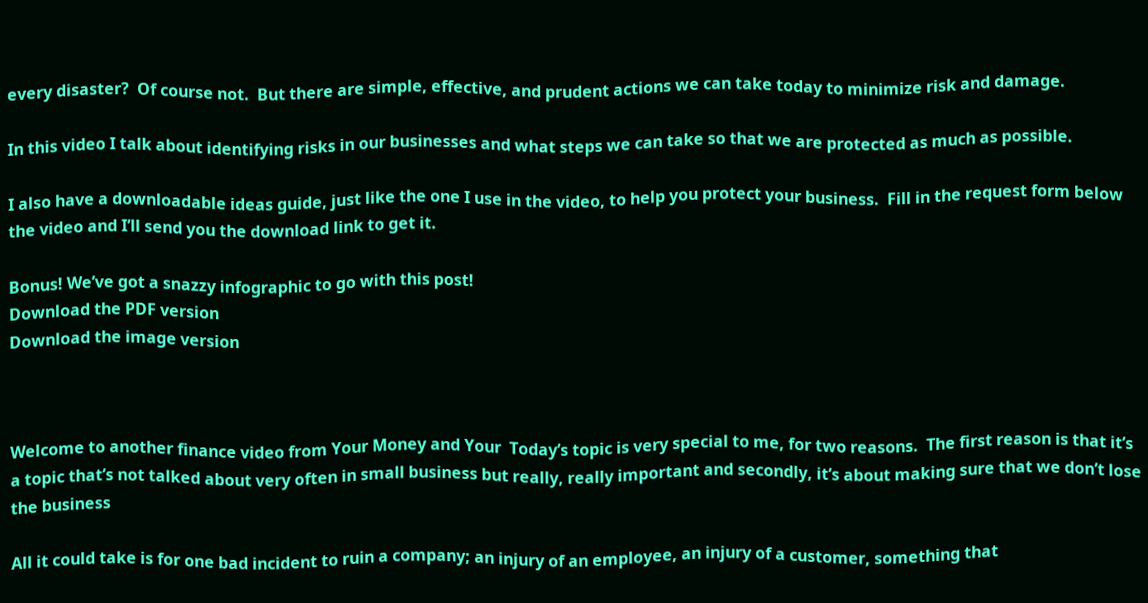every disaster?  Of course not.  But there are simple, effective, and prudent actions we can take today to minimize risk and damage.

In this video I talk about identifying risks in our businesses and what steps we can take so that we are protected as much as possible.

I also have a downloadable ideas guide, just like the one I use in the video, to help you protect your business.  Fill in the request form below the video and I’ll send you the download link to get it.

Bonus! We’ve got a snazzy infographic to go with this post!
Download the PDF version
Download the image version



Welcome to another finance video from Your Money and Your  Today’s topic is very special to me, for two reasons.  The first reason is that it’s a topic that’s not talked about very often in small business but really, really important and secondly, it’s about making sure that we don’t lose the business

All it could take is for one bad incident to ruin a company; an injury of an employee, an injury of a customer, something that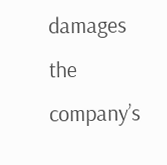damages the company’s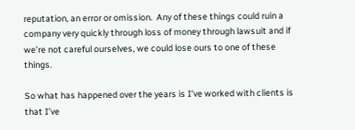reputation, an error or omission.  Any of these things could ruin a company very quickly through loss of money through lawsuit and if we’re not careful ourselves, we could lose ours to one of these things.

So what has happened over the years is I’ve worked with clients is that I’ve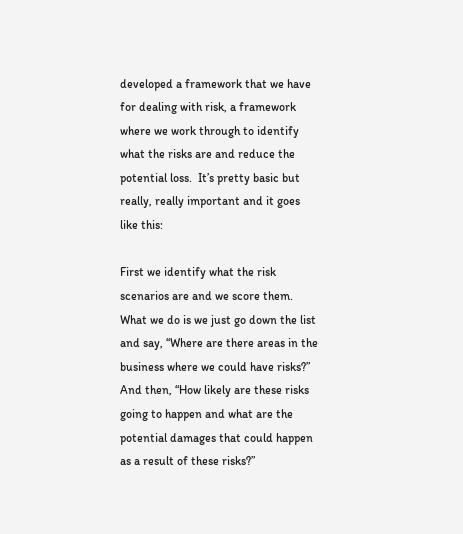developed a framework that we have for dealing with risk, a framework where we work through to identify what the risks are and reduce the potential loss.  It’s pretty basic but really, really important and it goes like this:

First we identify what the risk scenarios are and we score them.  What we do is we just go down the list and say, “Where are there areas in the business where we could have risks?”  And then, “How likely are these risks going to happen and what are the potential damages that could happen as a result of these risks?”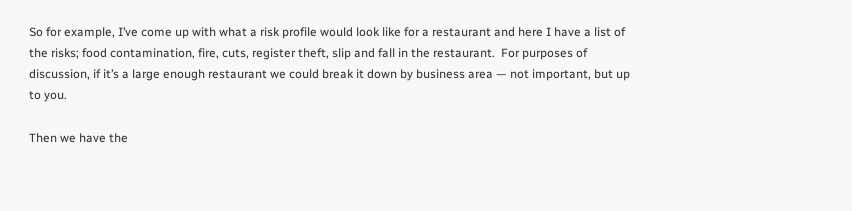So for example, I’ve come up with what a risk profile would look like for a restaurant and here I have a list of the risks; food contamination, fire, cuts, register theft, slip and fall in the restaurant.  For purposes of discussion, if it’s a large enough restaurant we could break it down by business area — not important, but up to you.

Then we have the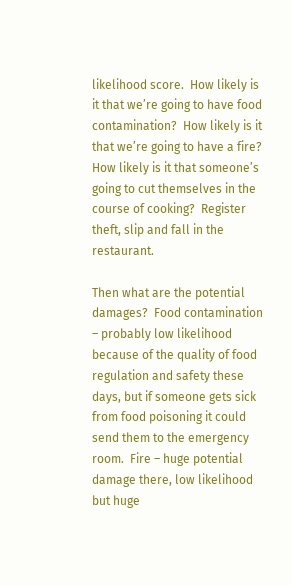likelihood score.  How likely is it that we’re going to have food contamination?  How likely is it that we’re going to have a fire?  How likely is it that someone’s going to cut themselves in the course of cooking?  Register theft, slip and fall in the restaurant.

Then what are the potential damages?  Food contamination – probably low likelihood because of the quality of food regulation and safety these days, but if someone gets sick from food poisoning it could send them to the emergency room.  Fire – huge potential damage there, low likelihood but huge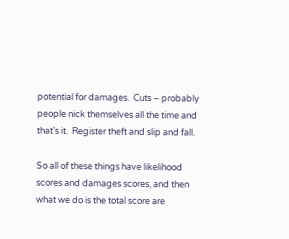potential for damages.  Cuts – probably people nick themselves all the time and that’s it.  Register theft and slip and fall.

So all of these things have likelihood scores and damages scores, and then what we do is the total score are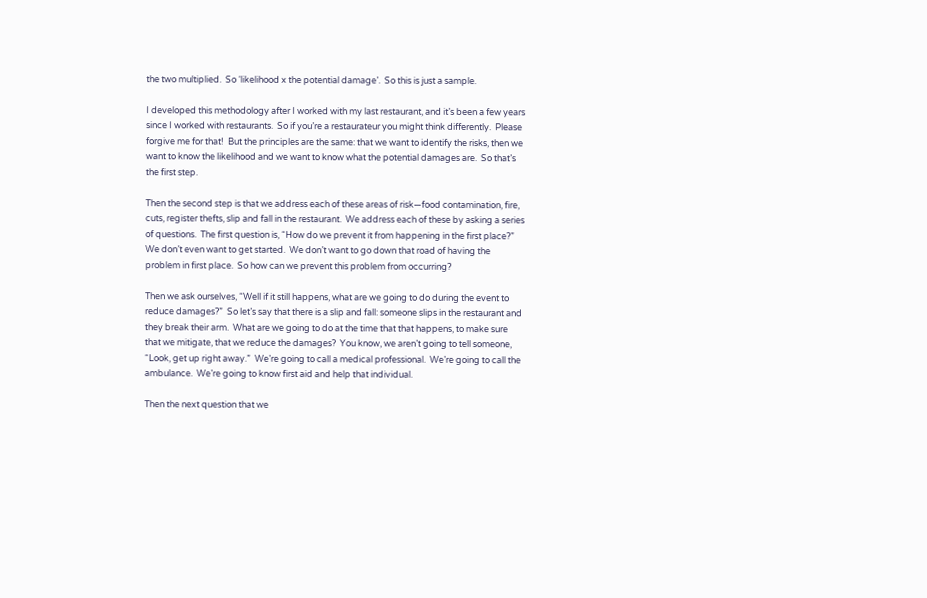the two multiplied.  So ‘likelihood x the potential damage’.  So this is just a sample.

I developed this methodology after I worked with my last restaurant, and it’s been a few years since I worked with restaurants.  So if you’re a restaurateur you might think differently.  Please forgive me for that!  But the principles are the same: that we want to identify the risks, then we want to know the likelihood and we want to know what the potential damages are.  So that’s the first step.

Then the second step is that we address each of these areas of risk—food contamination, fire, cuts, register thefts, slip and fall in the restaurant.  We address each of these by asking a series of questions.  The first question is, “How do we prevent it from happening in the first place?”  We don’t even want to get started.  We don’t want to go down that road of having the problem in first place.  So how can we prevent this problem from occurring?

Then we ask ourselves, “Well if it still happens, what are we going to do during the event to reduce damages?”  So let’s say that there is a slip and fall: someone slips in the restaurant and they break their arm.  What are we going to do at the time that that happens, to make sure that we mitigate, that we reduce the damages?  You know, we aren’t going to tell someone, “Look, get up right away.”  We’re going to call a medical professional.  We’re going to call the ambulance.  We’re going to know first aid and help that individual.

Then the next question that we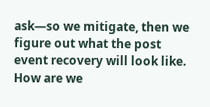ask—so we mitigate, then we figure out what the post event recovery will look like.  How are we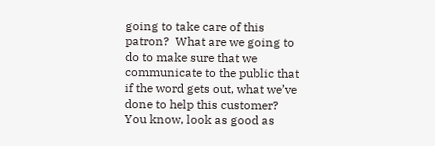going to take care of this patron?  What are we going to do to make sure that we communicate to the public that if the word gets out, what we’ve done to help this customer?  You know, look as good as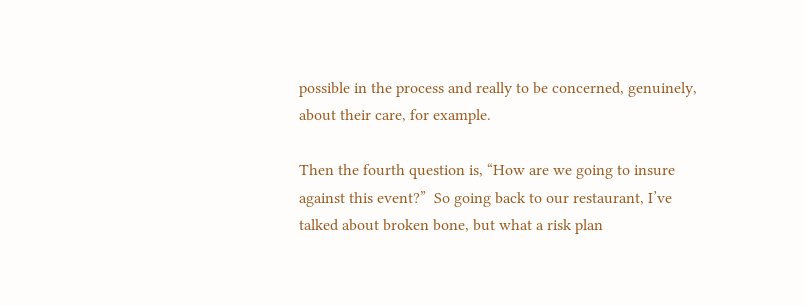possible in the process and really to be concerned, genuinely, about their care, for example.

Then the fourth question is, “How are we going to insure against this event?”  So going back to our restaurant, I’ve talked about broken bone, but what a risk plan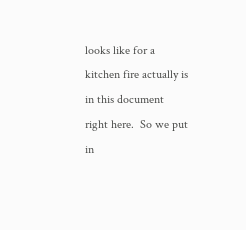looks like for a kitchen fire actually is in this document right here.  So we put in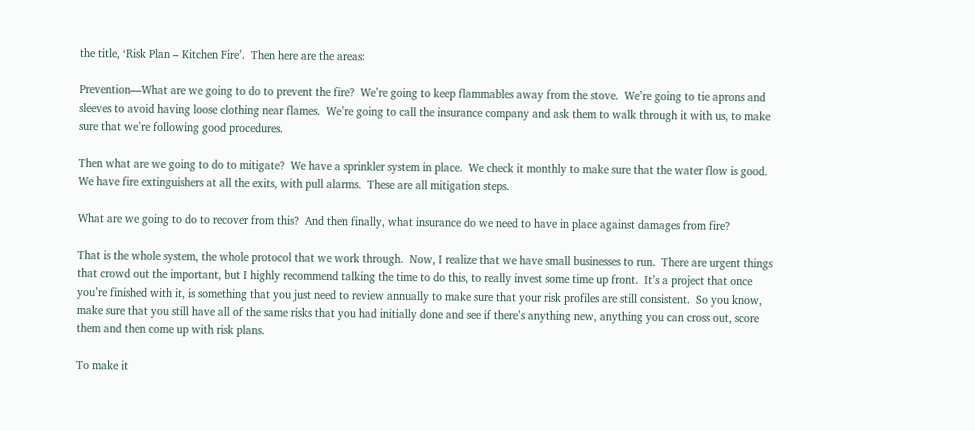the title, ‘Risk Plan – Kitchen Fire’.  Then here are the areas:

Prevention—What are we going to do to prevent the fire?  We’re going to keep flammables away from the stove.  We’re going to tie aprons and sleeves to avoid having loose clothing near flames.  We’re going to call the insurance company and ask them to walk through it with us, to make sure that we’re following good procedures.

Then what are we going to do to mitigate?  We have a sprinkler system in place.  We check it monthly to make sure that the water flow is good.  We have fire extinguishers at all the exits, with pull alarms.  These are all mitigation steps.

What are we going to do to recover from this?  And then finally, what insurance do we need to have in place against damages from fire?

That is the whole system, the whole protocol that we work through.  Now, I realize that we have small businesses to run.  There are urgent things that crowd out the important, but I highly recommend talking the time to do this, to really invest some time up front.  It’s a project that once you’re finished with it, is something that you just need to review annually to make sure that your risk profiles are still consistent.  So you know, make sure that you still have all of the same risks that you had initially done and see if there’s anything new, anything you can cross out, score them and then come up with risk plans.

To make it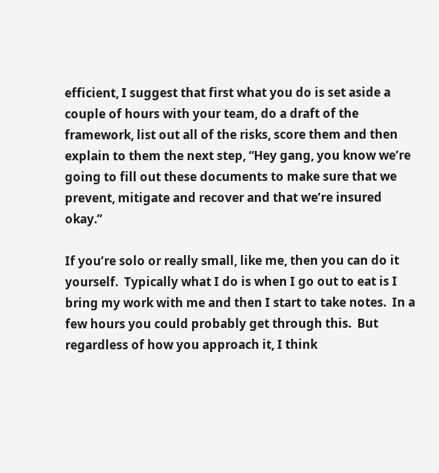efficient, I suggest that first what you do is set aside a couple of hours with your team, do a draft of the framework, list out all of the risks, score them and then explain to them the next step, “Hey gang, you know we’re going to fill out these documents to make sure that we prevent, mitigate and recover and that we’re insured okay.”

If you’re solo or really small, like me, then you can do it yourself.  Typically what I do is when I go out to eat is I bring my work with me and then I start to take notes.  In a few hours you could probably get through this.  But regardless of how you approach it, I think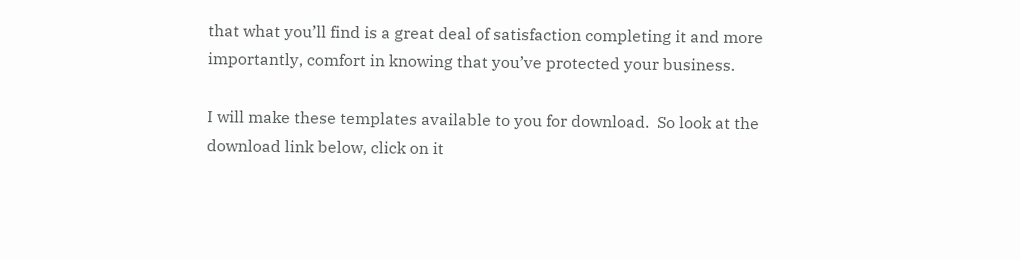that what you’ll find is a great deal of satisfaction completing it and more importantly, comfort in knowing that you’ve protected your business.

I will make these templates available to you for download.  So look at the download link below, click on it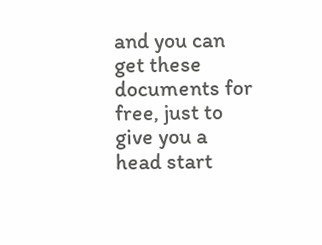and you can get these documents for free, just to give you a head start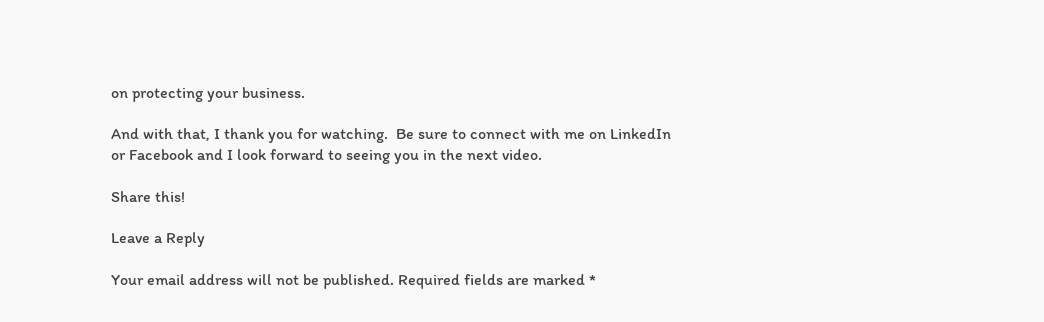on protecting your business.

And with that, I thank you for watching.  Be sure to connect with me on LinkedIn or Facebook and I look forward to seeing you in the next video.

Share this!

Leave a Reply

Your email address will not be published. Required fields are marked *